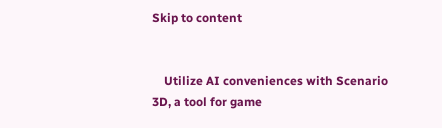Skip to content


    Utilize AI conveniences with Scenario 3D, a tool for game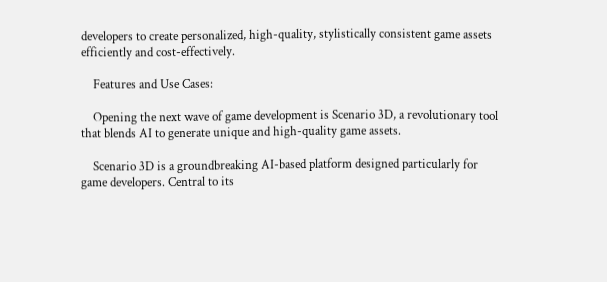developers to create personalized, high-quality, stylistically consistent game assets efficiently and cost-effectively.

    Features and Use Cases:

    Opening the next wave of game development is Scenario 3D, a revolutionary tool that blends AI to generate unique and high-quality game assets.

    Scenario 3D is a groundbreaking AI-based platform designed particularly for game developers. Central to its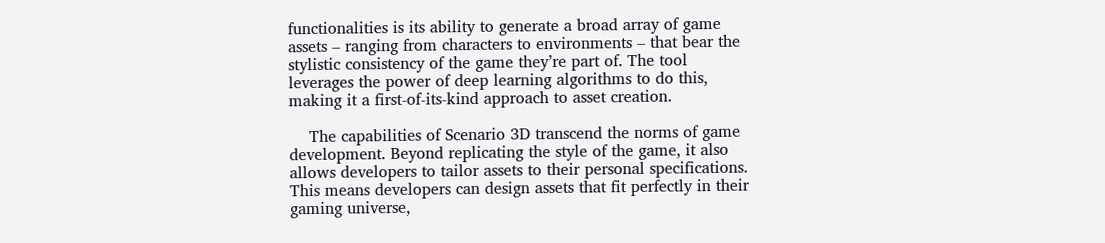functionalities is its ability to generate a broad array of game assets – ranging from characters to environments – that bear the stylistic consistency of the game they’re part of. The tool leverages the power of deep learning algorithms to do this, making it a first-of-its-kind approach to asset creation.

    The capabilities of Scenario 3D transcend the norms of game development. Beyond replicating the style of the game, it also allows developers to tailor assets to their personal specifications. This means developers can design assets that fit perfectly in their gaming universe,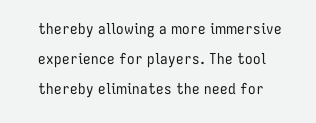thereby allowing a more immersive experience for players. The tool thereby eliminates the need for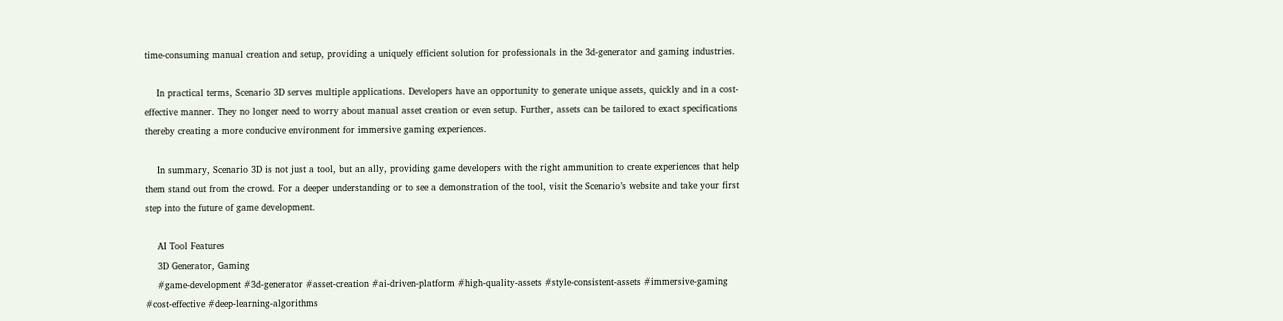time-consuming manual creation and setup, providing a uniquely efficient solution for professionals in the 3d-generator and gaming industries.

    In practical terms, Scenario 3D serves multiple applications. Developers have an opportunity to generate unique assets, quickly and in a cost-effective manner. They no longer need to worry about manual asset creation or even setup. Further, assets can be tailored to exact specifications thereby creating a more conducive environment for immersive gaming experiences.

    In summary, Scenario 3D is not just a tool, but an ally, providing game developers with the right ammunition to create experiences that help them stand out from the crowd. For a deeper understanding or to see a demonstration of the tool, visit the Scenario’s website and take your first step into the future of game development.

    AI Tool Features
    3D Generator, Gaming
    #game-development #3d-generator #asset-creation #ai-driven-platform #high-quality-assets #style-consistent-assets #immersive-gaming #cost-effective #deep-learning-algorithms